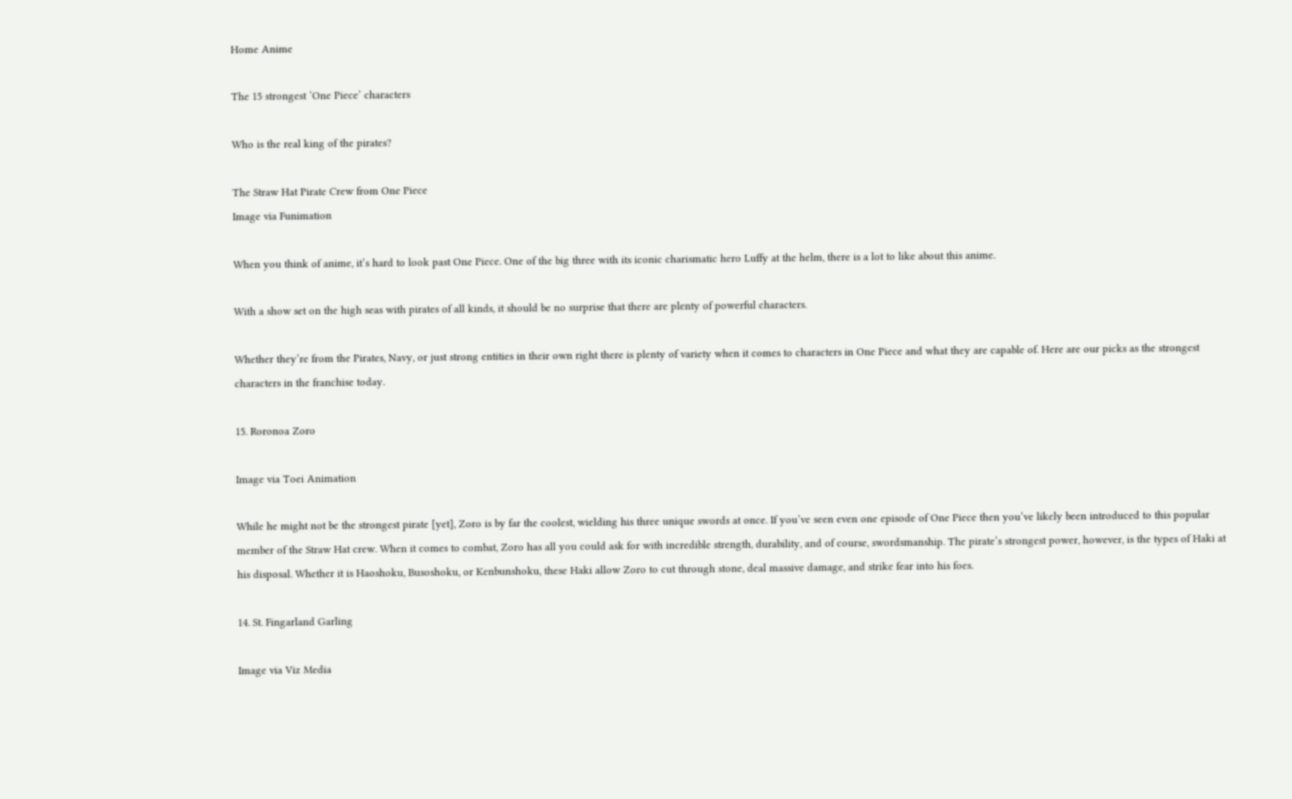Home Anime

The 15 strongest ‘One Piece’ characters

Who is the real king of the pirates?

The Straw Hat Pirate Crew from One Piece
Image via Funimation

When you think of anime, it’s hard to look past One Piece. One of the big three with its iconic charismatic hero Luffy at the helm, there is a lot to like about this anime.

With a show set on the high seas with pirates of all kinds, it should be no surprise that there are plenty of powerful characters.

Whether they’re from the Pirates, Navy, or just strong entities in their own right there is plenty of variety when it comes to characters in One Piece and what they are capable of. Here are our picks as the strongest characters in the franchise today.

15. Roronoa Zoro

Image via Toei Animation

While he might not be the strongest pirate [yet], Zoro is by far the coolest, wielding his three unique swords at once. If you’ve seen even one episode of One Piece then you’ve likely been introduced to this popular member of the Straw Hat crew. When it comes to combat, Zoro has all you could ask for with incredible strength, durability, and of course, swordsmanship. The pirate’s strongest power, however, is the types of Haki at his disposal. Whether it is Haoshoku, Busoshoku, or Kenbunshoku, these Haki allow Zoro to cut through stone, deal massive damage, and strike fear into his foes.

14. St. Fingarland Garling

Image via Viz Media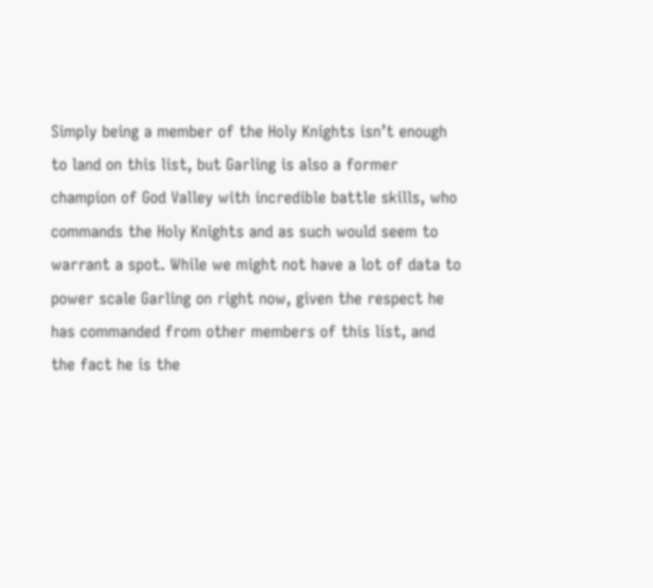Simply being a member of the Holy Knights isn’t enough to land on this list, but Garling is also a former champion of God Valley with incredible battle skills, who commands the Holy Knights and as such would seem to warrant a spot. While we might not have a lot of data to power scale Garling on right now, given the respect he has commanded from other members of this list, and the fact he is the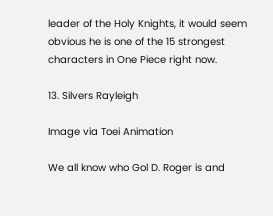leader of the Holy Knights, it would seem obvious he is one of the 15 strongest characters in One Piece right now.

13. Silvers Rayleigh

Image via Toei Animation

We all know who Gol D. Roger is and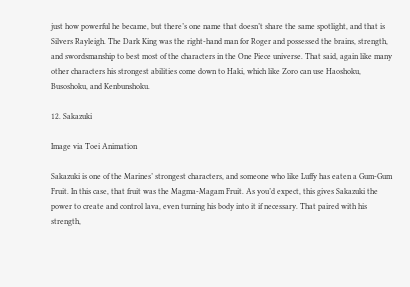just how powerful he became, but there’s one name that doesn’t share the same spotlight, and that is Silvers Rayleigh. The Dark King was the right-hand man for Roger and possessed the brains, strength, and swordsmanship to best most of the characters in the One Piece universe. That said, again like many other characters his strongest abilities come down to Haki, which like Zoro can use Haoshoku, Busoshoku, and Kenbunshoku.

12. Sakazuki

Image via Toei Animation

Sakazuki is one of the Marines’ strongest characters, and someone who like Luffy has eaten a Gum-Gum Fruit. In this case, that fruit was the Magma-Magam Fruit. As you’d expect, this gives Sakazuki the power to create and control lava, even turning his body into it if necessary. That paired with his strength,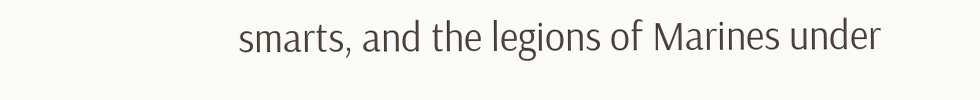smarts, and the legions of Marines under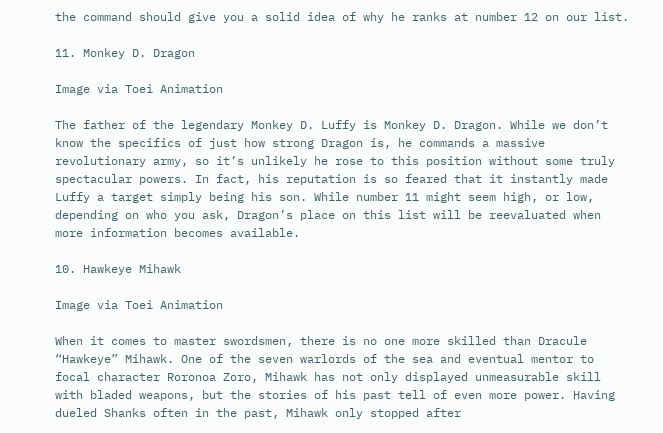the command should give you a solid idea of why he ranks at number 12 on our list.

11. Monkey D. Dragon

Image via Toei Animation

The father of the legendary Monkey D. Luffy is Monkey D. Dragon. While we don’t know the specifics of just how strong Dragon is, he commands a massive revolutionary army, so it’s unlikely he rose to this position without some truly spectacular powers. In fact, his reputation is so feared that it instantly made Luffy a target simply being his son. While number 11 might seem high, or low, depending on who you ask, Dragon’s place on this list will be reevaluated when more information becomes available.

10. Hawkeye Mihawk

Image via Toei Animation

When it comes to master swordsmen, there is no one more skilled than Dracule “Hawkeye” Mihawk. One of the seven warlords of the sea and eventual mentor to focal character Roronoa Zoro, Mihawk has not only displayed unmeasurable skill with bladed weapons, but the stories of his past tell of even more power. Having dueled Shanks often in the past, Mihawk only stopped after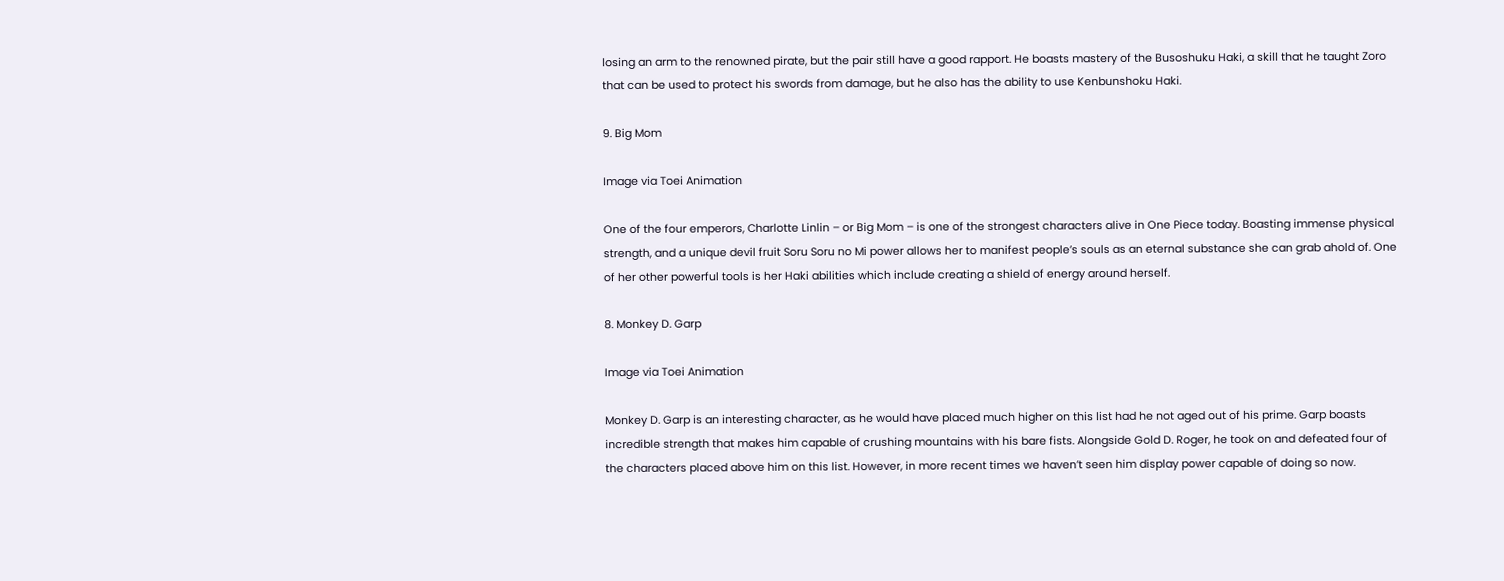losing an arm to the renowned pirate, but the pair still have a good rapport. He boasts mastery of the Busoshuku Haki, a skill that he taught Zoro that can be used to protect his swords from damage, but he also has the ability to use Kenbunshoku Haki.

9. Big Mom

Image via Toei Animation

One of the four emperors, Charlotte Linlin – or Big Mom – is one of the strongest characters alive in One Piece today. Boasting immense physical strength, and a unique devil fruit Soru Soru no Mi power allows her to manifest people’s souls as an eternal substance she can grab ahold of. One of her other powerful tools is her Haki abilities which include creating a shield of energy around herself.

8. Monkey D. Garp

Image via Toei Animation

Monkey D. Garp is an interesting character, as he would have placed much higher on this list had he not aged out of his prime. Garp boasts incredible strength that makes him capable of crushing mountains with his bare fists. Alongside Gold D. Roger, he took on and defeated four of the characters placed above him on this list. However, in more recent times we haven’t seen him display power capable of doing so now.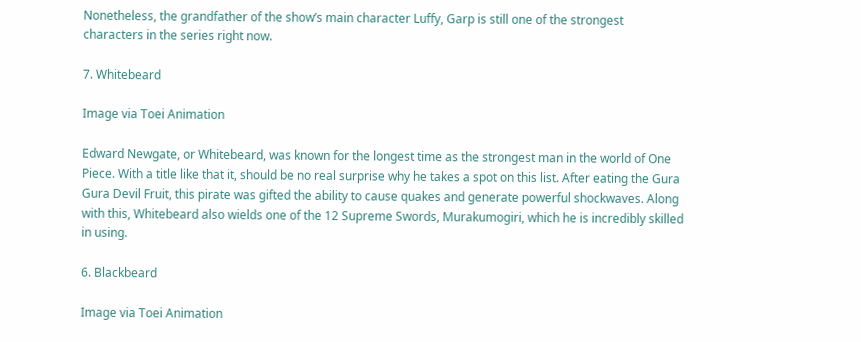Nonetheless, the grandfather of the show’s main character Luffy, Garp is still one of the strongest characters in the series right now.

7. Whitebeard

Image via Toei Animation

Edward Newgate, or Whitebeard, was known for the longest time as the strongest man in the world of One Piece. With a title like that it, should be no real surprise why he takes a spot on this list. After eating the Gura Gura Devil Fruit, this pirate was gifted the ability to cause quakes and generate powerful shockwaves. Along with this, Whitebeard also wields one of the 12 Supreme Swords, Murakumogiri, which he is incredibly skilled in using.

6. Blackbeard

Image via Toei Animation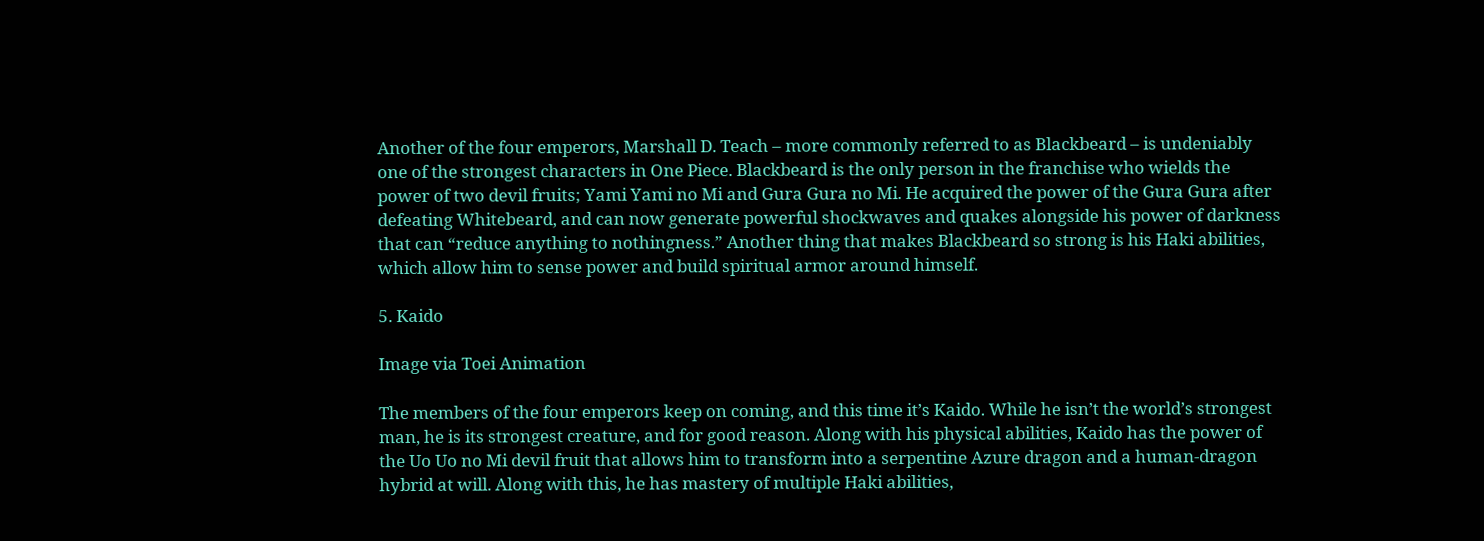Another of the four emperors, Marshall D. Teach – more commonly referred to as Blackbeard – is undeniably one of the strongest characters in One Piece. Blackbeard is the only person in the franchise who wields the power of two devil fruits; Yami Yami no Mi and Gura Gura no Mi. He acquired the power of the Gura Gura after defeating Whitebeard, and can now generate powerful shockwaves and quakes alongside his power of darkness that can “reduce anything to nothingness.” Another thing that makes Blackbeard so strong is his Haki abilities, which allow him to sense power and build spiritual armor around himself.

5. Kaido

Image via Toei Animation

The members of the four emperors keep on coming, and this time it’s Kaido. While he isn’t the world’s strongest man, he is its strongest creature, and for good reason. Along with his physical abilities, Kaido has the power of the Uo Uo no Mi devil fruit that allows him to transform into a serpentine Azure dragon and a human-dragon hybrid at will. Along with this, he has mastery of multiple Haki abilities,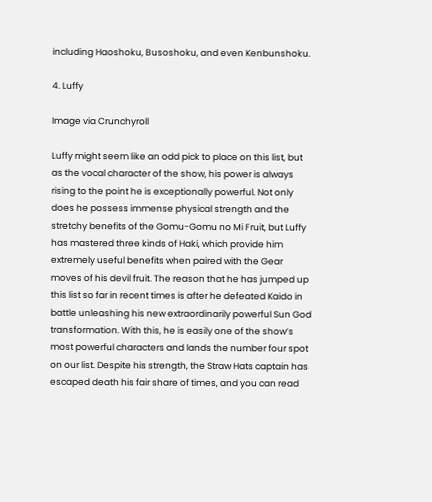including Haoshoku, Busoshoku, and even Kenbunshoku.

4. Luffy

Image via Crunchyroll

Luffy might seem like an odd pick to place on this list, but as the vocal character of the show, his power is always rising to the point he is exceptionally powerful. Not only does he possess immense physical strength and the stretchy benefits of the Gomu-Gomu no Mi Fruit, but Luffy has mastered three kinds of Haki, which provide him extremely useful benefits when paired with the Gear moves of his devil fruit. The reason that he has jumped up this list so far in recent times is after he defeated Kaido in battle unleashing his new extraordinarily powerful Sun God transformation. With this, he is easily one of the show’s most powerful characters and lands the number four spot on our list. Despite his strength, the Straw Hats captain has escaped death his fair share of times, and you can read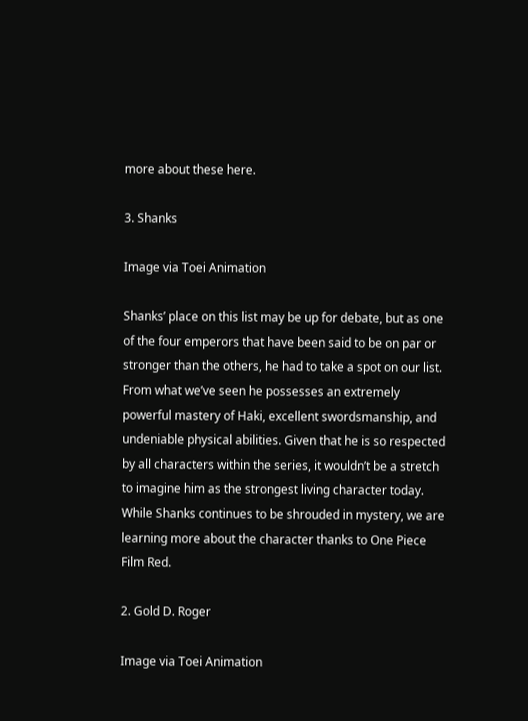more about these here.

3. Shanks

Image via Toei Animation

Shanks’ place on this list may be up for debate, but as one of the four emperors that have been said to be on par or stronger than the others, he had to take a spot on our list. From what we’ve seen he possesses an extremely powerful mastery of Haki, excellent swordsmanship, and undeniable physical abilities. Given that he is so respected by all characters within the series, it wouldn’t be a stretch to imagine him as the strongest living character today. While Shanks continues to be shrouded in mystery, we are learning more about the character thanks to One Piece Film Red.

2. Gold D. Roger

Image via Toei Animation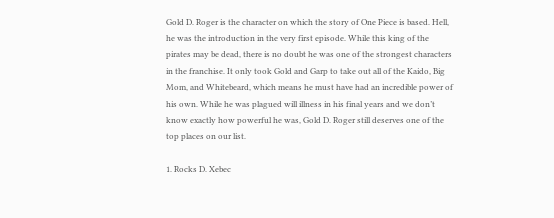Gold D. Roger is the character on which the story of One Piece is based. Hell, he was the introduction in the very first episode. While this king of the pirates may be dead, there is no doubt he was one of the strongest characters in the franchise. It only took Gold and Garp to take out all of the Kaido, Big Mom, and Whitebeard, which means he must have had an incredible power of his own. While he was plagued will illness in his final years and we don’t know exactly how powerful he was, Gold D. Roger still deserves one of the top places on our list.

1. Rocks D. Xebec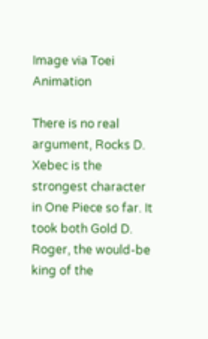Image via Toei Animation

There is no real argument, Rocks D. Xebec is the strongest character in One Piece so far. It took both Gold D. Roger, the would-be king of the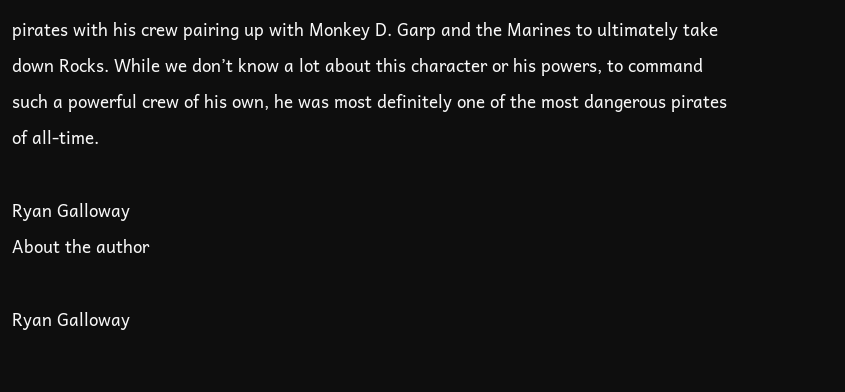pirates with his crew pairing up with Monkey D. Garp and the Marines to ultimately take down Rocks. While we don’t know a lot about this character or his powers, to command such a powerful crew of his own, he was most definitely one of the most dangerous pirates of all-time.

Ryan Galloway
About the author

Ryan Galloway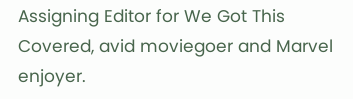Assigning Editor for We Got This Covered, avid moviegoer and Marvel enjoyer.